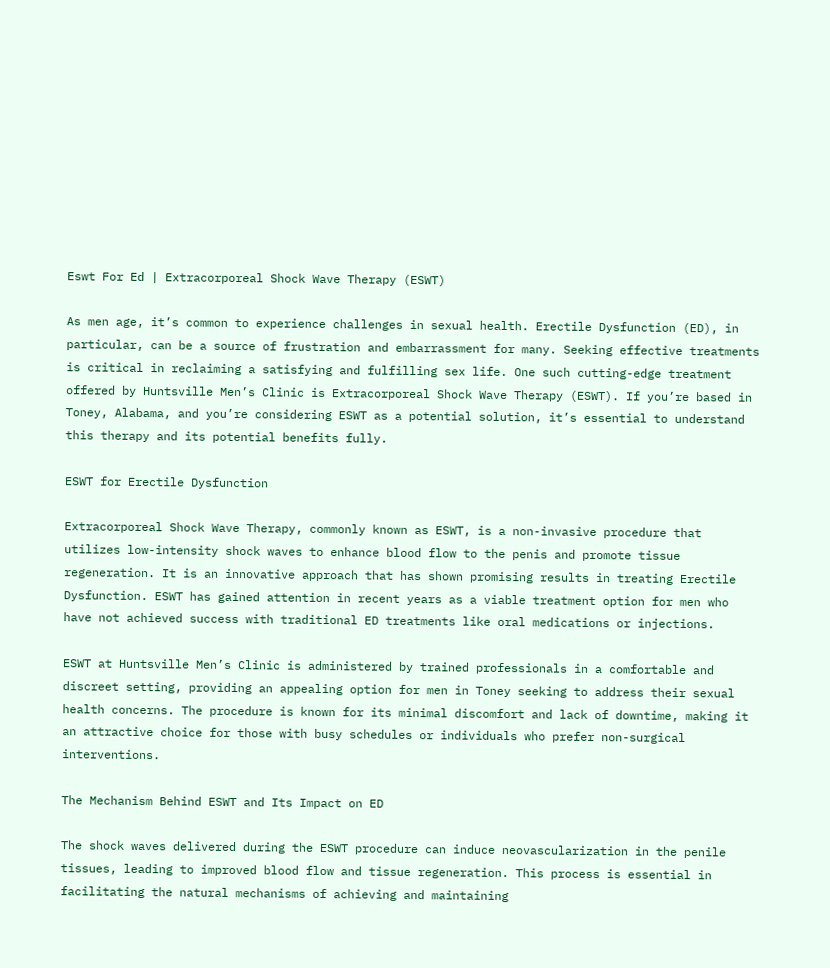Eswt For Ed | Extracorporeal Shock Wave Therapy (ESWT)

As men age, it’s common to experience challenges in sexual health. Erectile Dysfunction (ED), in particular, can be a source of frustration and embarrassment for many. Seeking effective treatments is critical in reclaiming a satisfying and fulfilling sex life. One such cutting-edge treatment offered by Huntsville Men’s Clinic is Extracorporeal Shock Wave Therapy (ESWT). If you’re based in Toney, Alabama, and you’re considering ESWT as a potential solution, it’s essential to understand this therapy and its potential benefits fully.

ESWT for Erectile Dysfunction

Extracorporeal Shock Wave Therapy, commonly known as ESWT, is a non-invasive procedure that utilizes low-intensity shock waves to enhance blood flow to the penis and promote tissue regeneration. It is an innovative approach that has shown promising results in treating Erectile Dysfunction. ESWT has gained attention in recent years as a viable treatment option for men who have not achieved success with traditional ED treatments like oral medications or injections.

ESWT at Huntsville Men’s Clinic is administered by trained professionals in a comfortable and discreet setting, providing an appealing option for men in Toney seeking to address their sexual health concerns. The procedure is known for its minimal discomfort and lack of downtime, making it an attractive choice for those with busy schedules or individuals who prefer non-surgical interventions.

The Mechanism Behind ESWT and Its Impact on ED

The shock waves delivered during the ESWT procedure can induce neovascularization in the penile tissues, leading to improved blood flow and tissue regeneration. This process is essential in facilitating the natural mechanisms of achieving and maintaining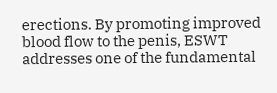erections. By promoting improved blood flow to the penis, ESWT addresses one of the fundamental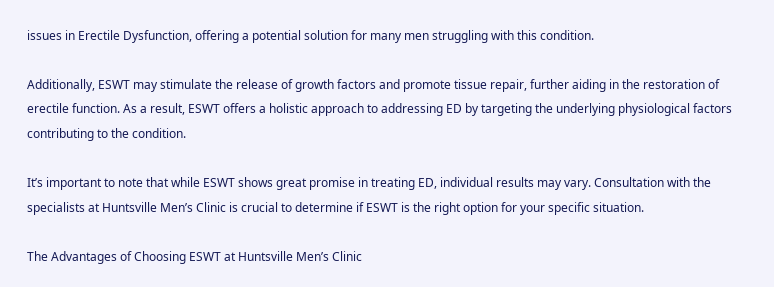issues in Erectile Dysfunction, offering a potential solution for many men struggling with this condition.

Additionally, ESWT may stimulate the release of growth factors and promote tissue repair, further aiding in the restoration of erectile function. As a result, ESWT offers a holistic approach to addressing ED by targeting the underlying physiological factors contributing to the condition.

It’s important to note that while ESWT shows great promise in treating ED, individual results may vary. Consultation with the specialists at Huntsville Men’s Clinic is crucial to determine if ESWT is the right option for your specific situation.

The Advantages of Choosing ESWT at Huntsville Men’s Clinic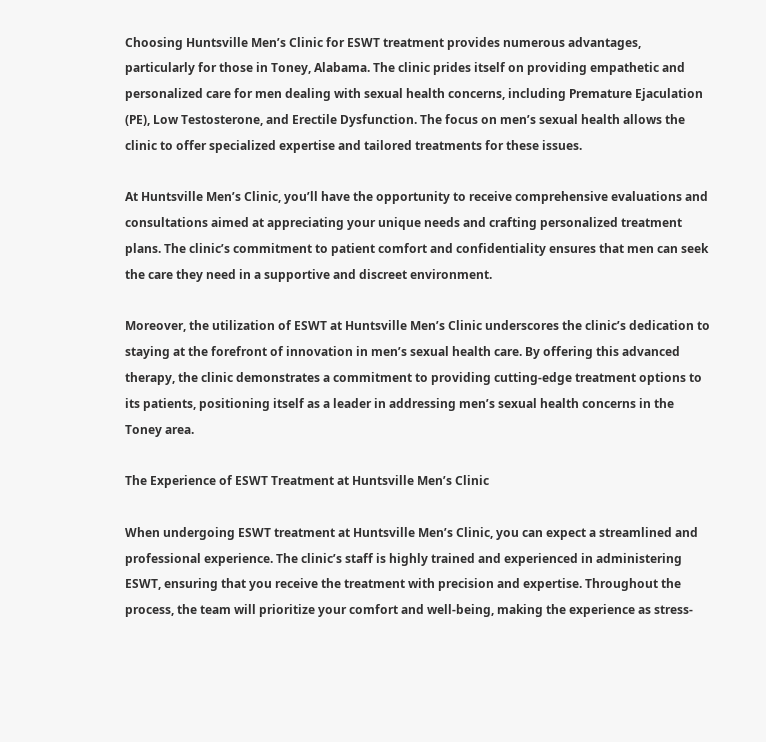Choosing Huntsville Men’s Clinic for ESWT treatment provides numerous advantages, particularly for those in Toney, Alabama. The clinic prides itself on providing empathetic and personalized care for men dealing with sexual health concerns, including Premature Ejaculation (PE), Low Testosterone, and Erectile Dysfunction. The focus on men’s sexual health allows the clinic to offer specialized expertise and tailored treatments for these issues.

At Huntsville Men’s Clinic, you’ll have the opportunity to receive comprehensive evaluations and consultations aimed at appreciating your unique needs and crafting personalized treatment plans. The clinic’s commitment to patient comfort and confidentiality ensures that men can seek the care they need in a supportive and discreet environment.

Moreover, the utilization of ESWT at Huntsville Men’s Clinic underscores the clinic’s dedication to staying at the forefront of innovation in men’s sexual health care. By offering this advanced therapy, the clinic demonstrates a commitment to providing cutting-edge treatment options to its patients, positioning itself as a leader in addressing men’s sexual health concerns in the Toney area.

The Experience of ESWT Treatment at Huntsville Men’s Clinic

When undergoing ESWT treatment at Huntsville Men’s Clinic, you can expect a streamlined and professional experience. The clinic’s staff is highly trained and experienced in administering ESWT, ensuring that you receive the treatment with precision and expertise. Throughout the process, the team will prioritize your comfort and well-being, making the experience as stress-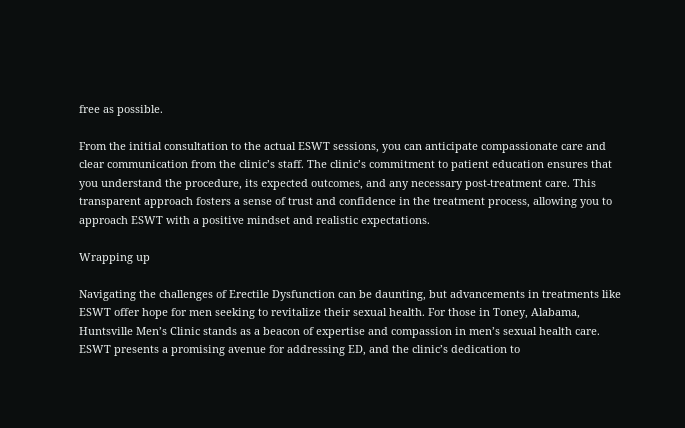free as possible.

From the initial consultation to the actual ESWT sessions, you can anticipate compassionate care and clear communication from the clinic’s staff. The clinic’s commitment to patient education ensures that you understand the procedure, its expected outcomes, and any necessary post-treatment care. This transparent approach fosters a sense of trust and confidence in the treatment process, allowing you to approach ESWT with a positive mindset and realistic expectations.

Wrapping up

Navigating the challenges of Erectile Dysfunction can be daunting, but advancements in treatments like ESWT offer hope for men seeking to revitalize their sexual health. For those in Toney, Alabama, Huntsville Men’s Clinic stands as a beacon of expertise and compassion in men’s sexual health care. ESWT presents a promising avenue for addressing ED, and the clinic’s dedication to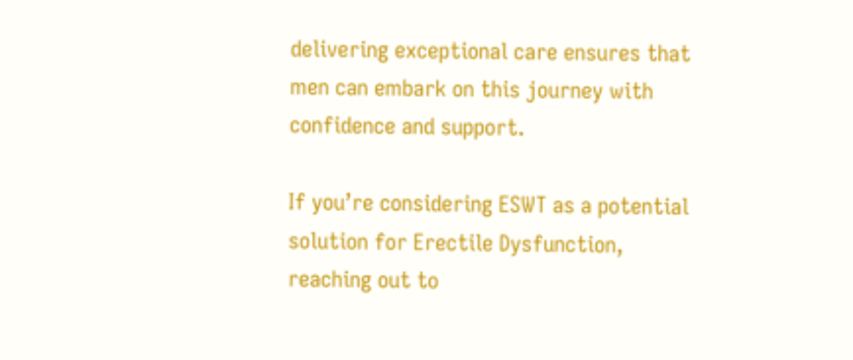delivering exceptional care ensures that men can embark on this journey with confidence and support.

If you’re considering ESWT as a potential solution for Erectile Dysfunction, reaching out to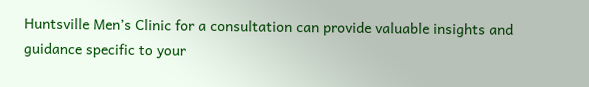Huntsville Men’s Clinic for a consultation can provide valuable insights and guidance specific to your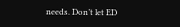needs. Don’t let ED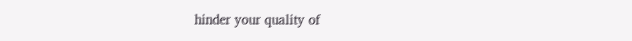hinder your quality of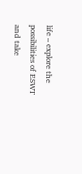life – explore the possibilities of ESWT and take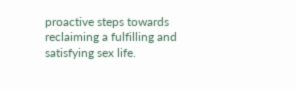proactive steps towards reclaiming a fulfilling and satisfying sex life.